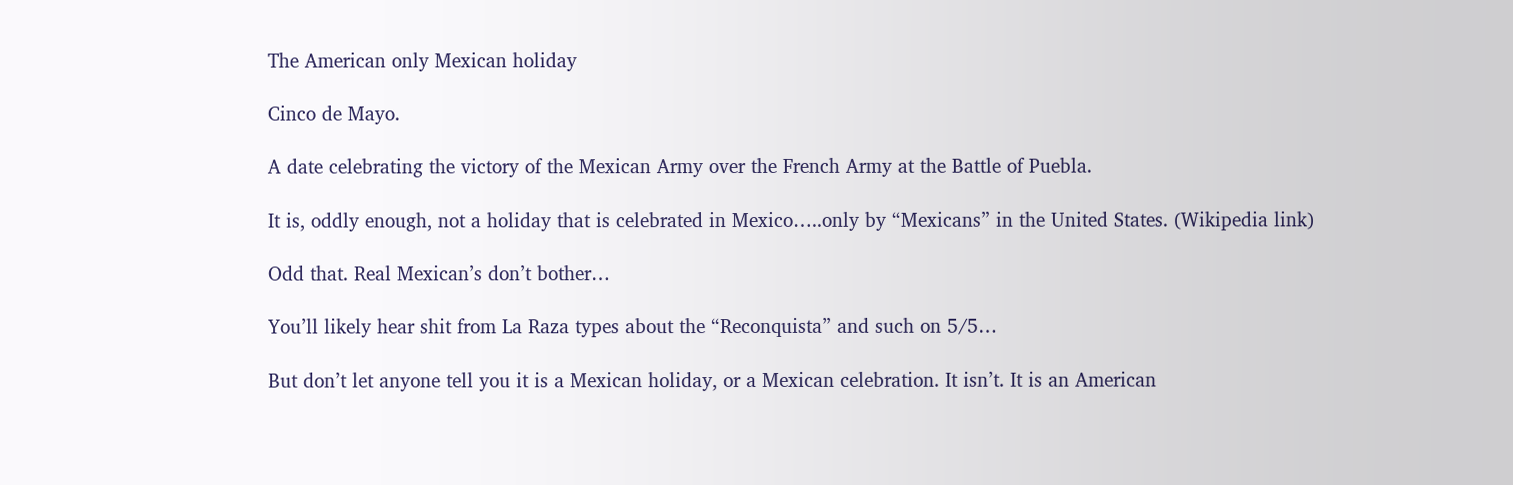The American only Mexican holiday

Cinco de Mayo.

A date celebrating the victory of the Mexican Army over the French Army at the Battle of Puebla.

It is, oddly enough, not a holiday that is celebrated in Mexico…..only by “Mexicans” in the United States. (Wikipedia link)

Odd that. Real Mexican’s don’t bother…

You’ll likely hear shit from La Raza types about the “Reconquista” and such on 5/5…

But don’t let anyone tell you it is a Mexican holiday, or a Mexican celebration. It isn’t. It is an American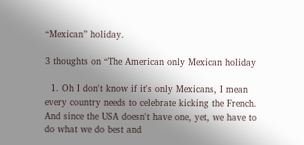“Mexican” holiday.

3 thoughts on “The American only Mexican holiday

  1. Oh I don't know if it's only Mexicans, I mean every country needs to celebrate kicking the French. And since the USA doesn't have one, yet, we have to do what we do best and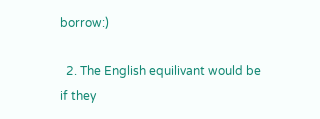borrow:)

  2. The English equilivant would be if they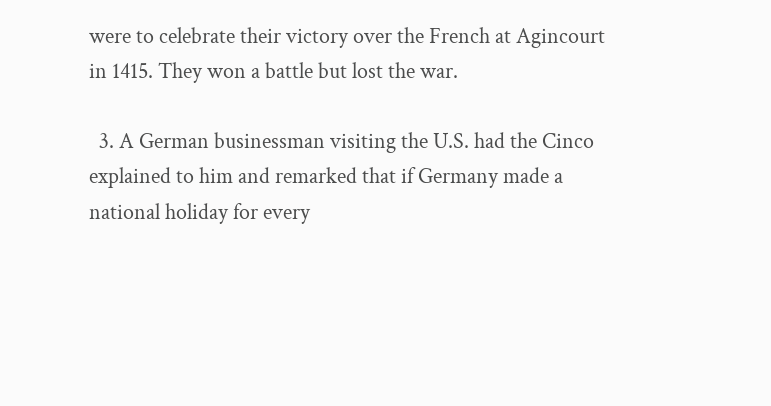were to celebrate their victory over the French at Agincourt in 1415. They won a battle but lost the war.

  3. A German businessman visiting the U.S. had the Cinco explained to him and remarked that if Germany made a national holiday for every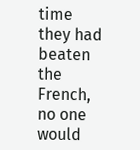time they had beaten the French, no one would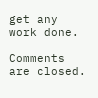get any work done.

Comments are closed.